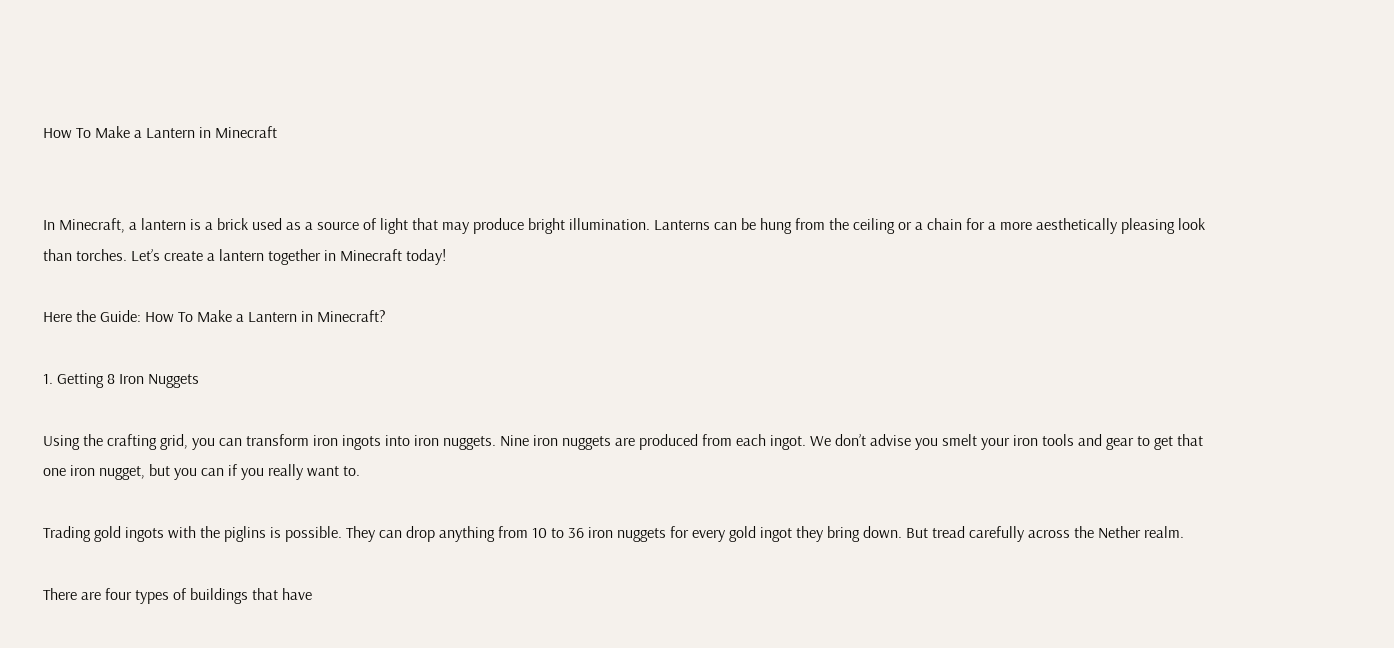How To Make a Lantern in Minecraft


In Minecraft, a lantern is a brick used as a source of light that may produce bright illumination. Lanterns can be hung from the ceiling or a chain for a more aesthetically pleasing look than torches. Let’s create a lantern together in Minecraft today!

Here the Guide: How To Make a Lantern in Minecraft?

1. Getting 8 Iron Nuggets

Using the crafting grid, you can transform iron ingots into iron nuggets. Nine iron nuggets are produced from each ingot. We don’t advise you smelt your iron tools and gear to get that one iron nugget, but you can if you really want to.

Trading gold ingots with the piglins is possible. They can drop anything from 10 to 36 iron nuggets for every gold ingot they bring down. But tread carefully across the Nether realm.

There are four types of buildings that have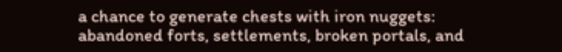a chance to generate chests with iron nuggets: abandoned forts, settlements, broken portals, and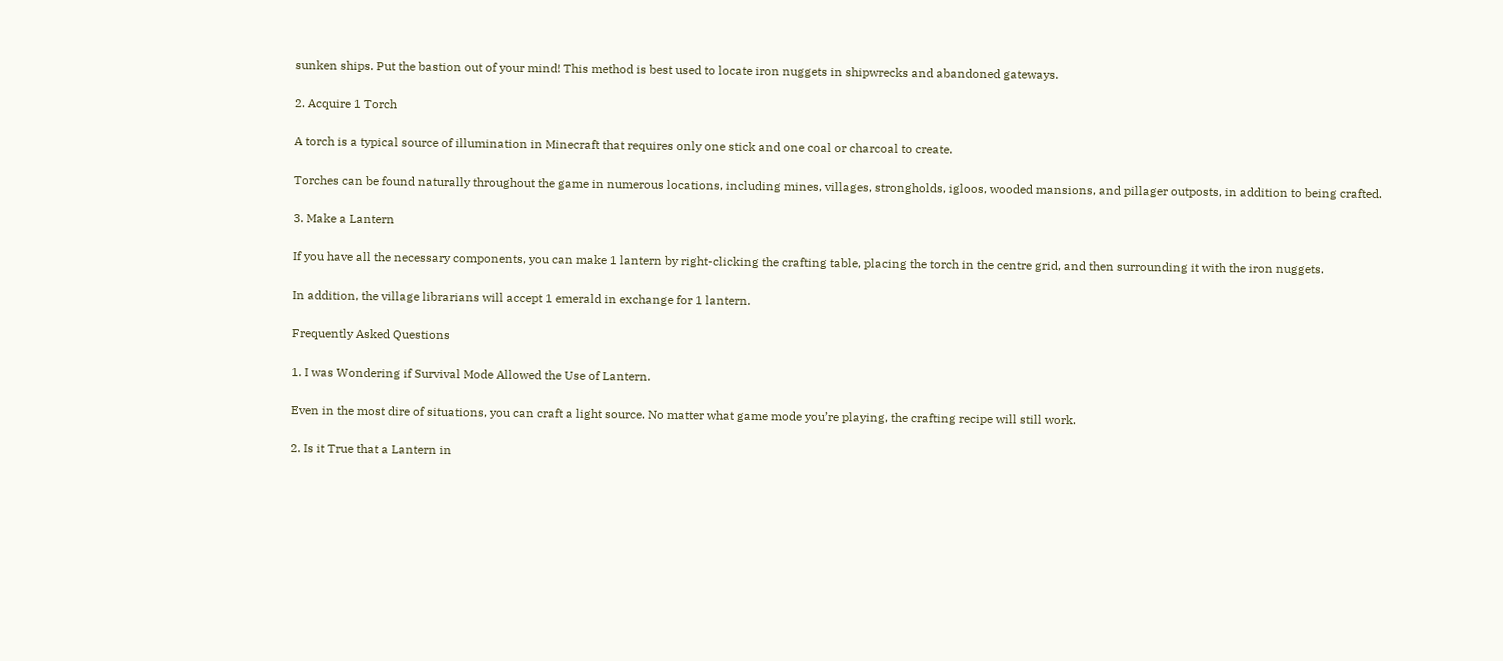sunken ships. Put the bastion out of your mind! This method is best used to locate iron nuggets in shipwrecks and abandoned gateways.

2. Acquire 1 Torch

A torch is a typical source of illumination in Minecraft that requires only one stick and one coal or charcoal to create.

Torches can be found naturally throughout the game in numerous locations, including mines, villages, strongholds, igloos, wooded mansions, and pillager outposts, in addition to being crafted.

3. Make a Lantern

If you have all the necessary components, you can make 1 lantern by right-clicking the crafting table, placing the torch in the centre grid, and then surrounding it with the iron nuggets.

In addition, the village librarians will accept 1 emerald in exchange for 1 lantern.

Frequently Asked Questions

1. I was Wondering if Survival Mode Allowed the Use of Lantern.

Even in the most dire of situations, you can craft a light source. No matter what game mode you’re playing, the crafting recipe will still work.

2. Is it True that a Lantern in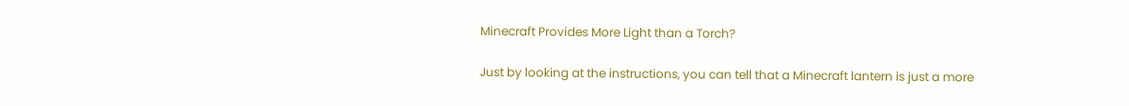Minecraft Provides More Light than a Torch?

Just by looking at the instructions, you can tell that a Minecraft lantern is just a more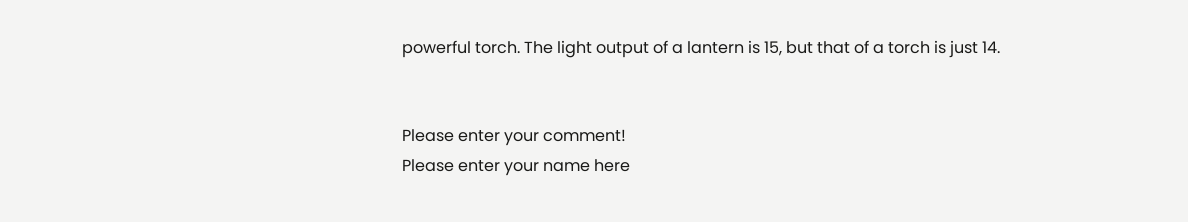powerful torch. The light output of a lantern is 15, but that of a torch is just 14.


Please enter your comment!
Please enter your name here